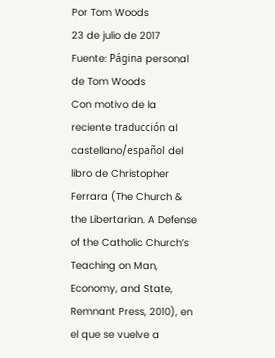Por Tom Woods
23 de julio de 2017
Fuente: Página personal de Tom Woods
Con motivo de la reciente traducción al castellano/español del libro de Christopher Ferrara (The Church & the Libertarian. A Defense of the Catholic Church’s Teaching on Man, Economy, and State, Remnant Press, 2010), en el que se vuelve a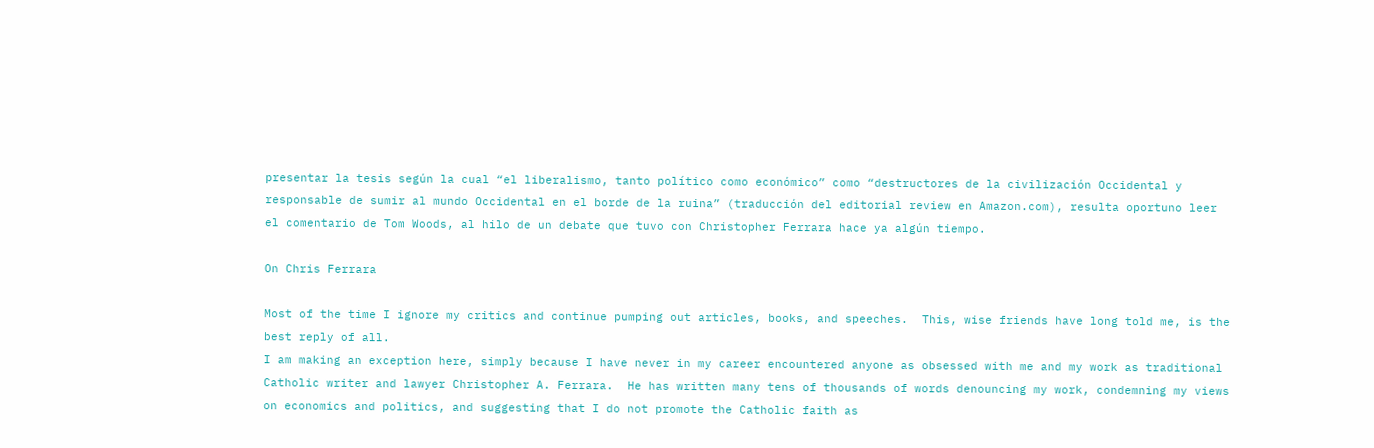presentar la tesis según la cual “el liberalismo, tanto político como económico” como “destructores de la civilización Occidental y responsable de sumir al mundo Occidental en el borde de la ruina” (traducción del editorial review en Amazon.com), resulta oportuno leer el comentario de Tom Woods, al hilo de un debate que tuvo con Christopher Ferrara hace ya algún tiempo.

On Chris Ferrara

Most of the time I ignore my critics and continue pumping out articles, books, and speeches.  This, wise friends have long told me, is the best reply of all.
I am making an exception here, simply because I have never in my career encountered anyone as obsessed with me and my work as traditional Catholic writer and lawyer Christopher A. Ferrara.  He has written many tens of thousands of words denouncing my work, condemning my views on economics and politics, and suggesting that I do not promote the Catholic faith as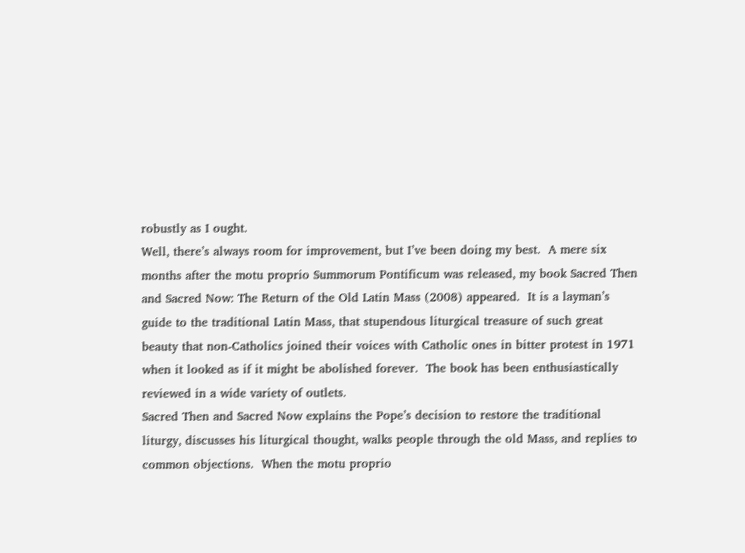robustly as I ought.
Well, there’s always room for improvement, but I’ve been doing my best.  A mere six months after the motu proprio Summorum Pontificum was released, my book Sacred Then and Sacred Now: The Return of the Old Latin Mass (2008) appeared.  It is a layman’s guide to the traditional Latin Mass, that stupendous liturgical treasure of such great beauty that non-Catholics joined their voices with Catholic ones in bitter protest in 1971 when it looked as if it might be abolished forever.  The book has been enthusiastically reviewed in a wide variety of outlets.
Sacred Then and Sacred Now explains the Pope’s decision to restore the traditional liturgy, discusses his liturgical thought, walks people through the old Mass, and replies to common objections.  When the motu proprio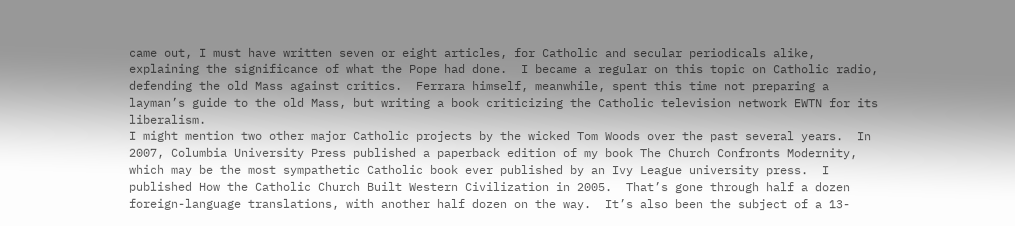came out, I must have written seven or eight articles, for Catholic and secular periodicals alike, explaining the significance of what the Pope had done.  I became a regular on this topic on Catholic radio, defending the old Mass against critics.  Ferrara himself, meanwhile, spent this time not preparing a layman’s guide to the old Mass, but writing a book criticizing the Catholic television network EWTN for its liberalism.
I might mention two other major Catholic projects by the wicked Tom Woods over the past several years.  In 2007, Columbia University Press published a paperback edition of my book The Church Confronts Modernity, which may be the most sympathetic Catholic book ever published by an Ivy League university press.  I published How the Catholic Church Built Western Civilization in 2005.  That’s gone through half a dozen foreign-language translations, with another half dozen on the way.  It’s also been the subject of a 13-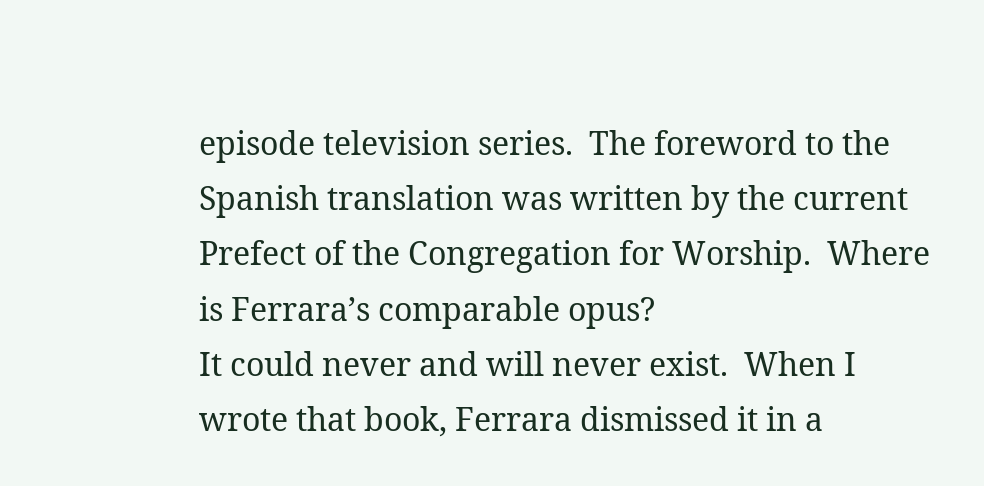episode television series.  The foreword to the Spanish translation was written by the current Prefect of the Congregation for Worship.  Where is Ferrara’s comparable opus?
It could never and will never exist.  When I wrote that book, Ferrara dismissed it in a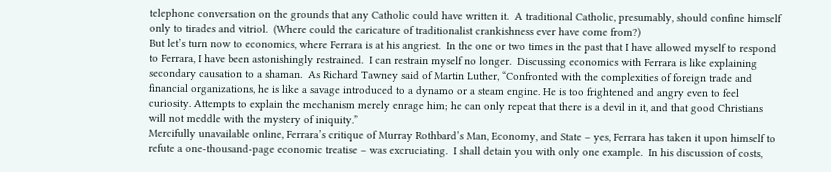telephone conversation on the grounds that any Catholic could have written it.  A traditional Catholic, presumably, should confine himself only to tirades and vitriol.  (Where could the caricature of traditionalist crankishness ever have come from?)
But let’s turn now to economics, where Ferrara is at his angriest.  In the one or two times in the past that I have allowed myself to respond to Ferrara, I have been astonishingly restrained.  I can restrain myself no longer.  Discussing economics with Ferrara is like explaining secondary causation to a shaman.  As Richard Tawney said of Martin Luther, “Confronted with the complexities of foreign trade and financial organizations, he is like a savage introduced to a dynamo or a steam engine. He is too frightened and angry even to feel curiosity. Attempts to explain the mechanism merely enrage him; he can only repeat that there is a devil in it, and that good Christians will not meddle with the mystery of iniquity.”
Mercifully unavailable online, Ferrara’s critique of Murray Rothbard’s Man, Economy, and State – yes, Ferrara has taken it upon himself to refute a one-thousand-page economic treatise – was excruciating.  I shall detain you with only one example.  In his discussion of costs,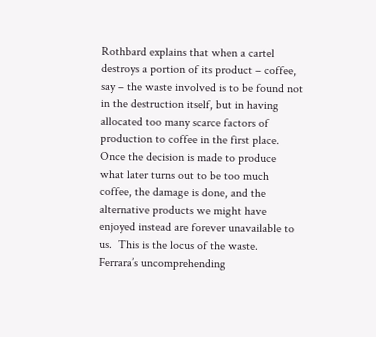Rothbard explains that when a cartel destroys a portion of its product – coffee, say – the waste involved is to be found not in the destruction itself, but in having allocated too many scarce factors of production to coffee in the first place.  Once the decision is made to produce what later turns out to be too much coffee, the damage is done, and the alternative products we might have enjoyed instead are forever unavailable to us.  This is the locus of the waste.  Ferrara’s uncomprehending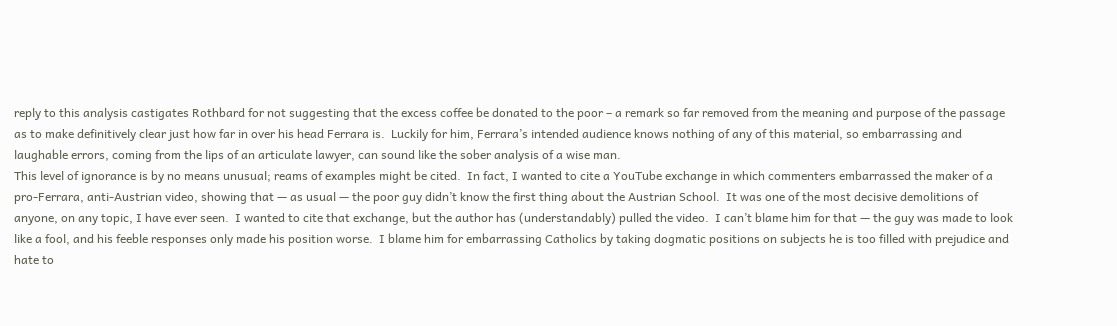reply to this analysis castigates Rothbard for not suggesting that the excess coffee be donated to the poor – a remark so far removed from the meaning and purpose of the passage as to make definitively clear just how far in over his head Ferrara is.  Luckily for him, Ferrara’s intended audience knows nothing of any of this material, so embarrassing and laughable errors, coming from the lips of an articulate lawyer, can sound like the sober analysis of a wise man.
This level of ignorance is by no means unusual; reams of examples might be cited.  In fact, I wanted to cite a YouTube exchange in which commenters embarrassed the maker of a pro-Ferrara, anti-Austrian video, showing that — as usual — the poor guy didn’t know the first thing about the Austrian School.  It was one of the most decisive demolitions of anyone, on any topic, I have ever seen.  I wanted to cite that exchange, but the author has (understandably) pulled the video.  I can’t blame him for that — the guy was made to look like a fool, and his feeble responses only made his position worse.  I blame him for embarrassing Catholics by taking dogmatic positions on subjects he is too filled with prejudice and hate to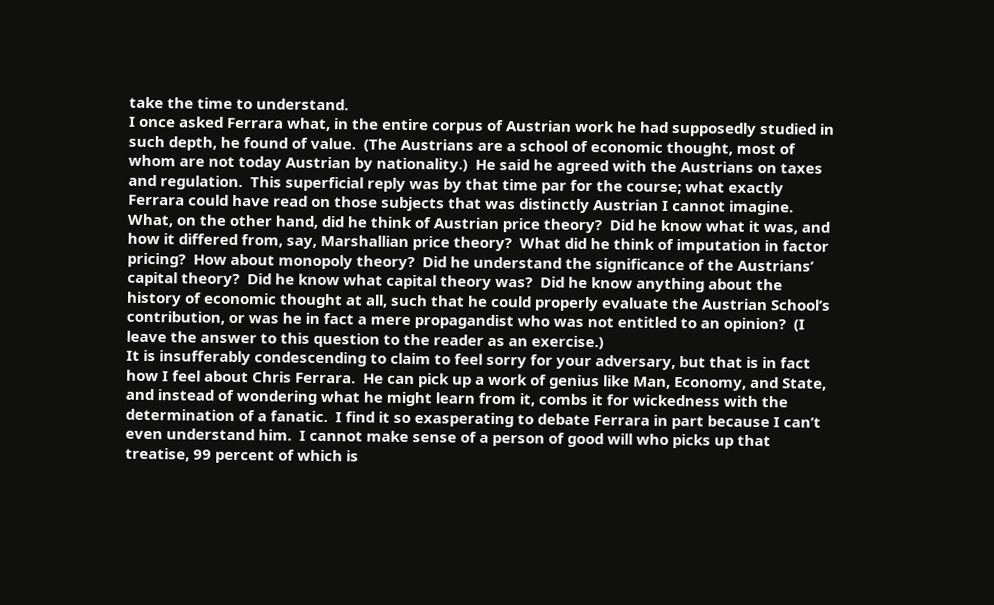take the time to understand.
I once asked Ferrara what, in the entire corpus of Austrian work he had supposedly studied in such depth, he found of value.  (The Austrians are a school of economic thought, most of whom are not today Austrian by nationality.)  He said he agreed with the Austrians on taxes and regulation.  This superficial reply was by that time par for the course; what exactly Ferrara could have read on those subjects that was distinctly Austrian I cannot imagine.  What, on the other hand, did he think of Austrian price theory?  Did he know what it was, and how it differed from, say, Marshallian price theory?  What did he think of imputation in factor pricing?  How about monopoly theory?  Did he understand the significance of the Austrians’ capital theory?  Did he know what capital theory was?  Did he know anything about the history of economic thought at all, such that he could properly evaluate the Austrian School’s contribution, or was he in fact a mere propagandist who was not entitled to an opinion?  (I leave the answer to this question to the reader as an exercise.)
It is insufferably condescending to claim to feel sorry for your adversary, but that is in fact how I feel about Chris Ferrara.  He can pick up a work of genius like Man, Economy, and State, and instead of wondering what he might learn from it, combs it for wickedness with the determination of a fanatic.  I find it so exasperating to debate Ferrara in part because I can’t even understand him.  I cannot make sense of a person of good will who picks up that treatise, 99 percent of which is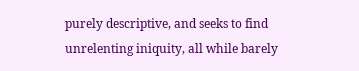purely descriptive, and seeks to find unrelenting iniquity, all while barely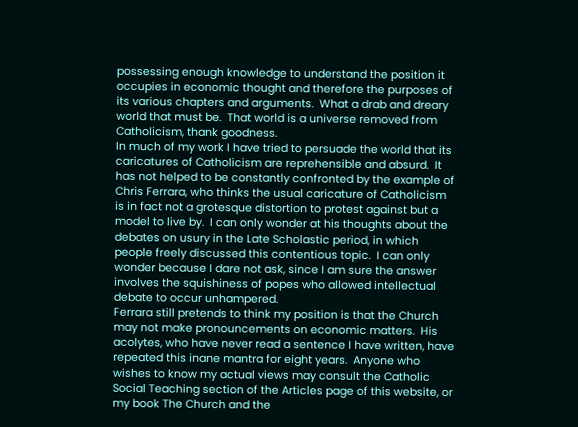possessing enough knowledge to understand the position it occupies in economic thought and therefore the purposes of its various chapters and arguments.  What a drab and dreary world that must be.  That world is a universe removed from Catholicism, thank goodness.
In much of my work I have tried to persuade the world that its caricatures of Catholicism are reprehensible and absurd.  It has not helped to be constantly confronted by the example of Chris Ferrara, who thinks the usual caricature of Catholicism is in fact not a grotesque distortion to protest against but a model to live by.  I can only wonder at his thoughts about the debates on usury in the Late Scholastic period, in which people freely discussed this contentious topic.  I can only wonder because I dare not ask, since I am sure the answer involves the squishiness of popes who allowed intellectual debate to occur unhampered.
Ferrara still pretends to think my position is that the Church may not make pronouncements on economic matters.  His acolytes, who have never read a sentence I have written, have repeated this inane mantra for eight years.  Anyone who wishes to know my actual views may consult the Catholic Social Teaching section of the Articles page of this website, or my book The Church and the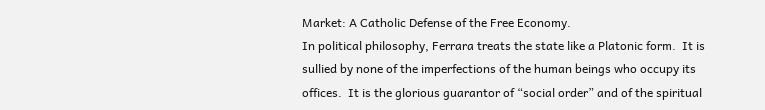Market: A Catholic Defense of the Free Economy.
In political philosophy, Ferrara treats the state like a Platonic form.  It is sullied by none of the imperfections of the human beings who occupy its offices.  It is the glorious guarantor of “social order” and of the spiritual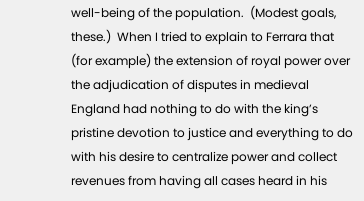well-being of the population.  (Modest goals, these.)  When I tried to explain to Ferrara that (for example) the extension of royal power over the adjudication of disputes in medieval England had nothing to do with the king’s pristine devotion to justice and everything to do with his desire to centralize power and collect revenues from having all cases heard in his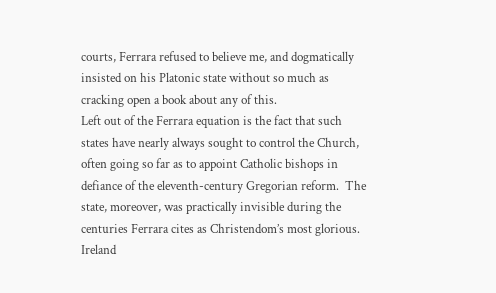courts, Ferrara refused to believe me, and dogmatically insisted on his Platonic state without so much as cracking open a book about any of this.
Left out of the Ferrara equation is the fact that such states have nearly always sought to control the Church, often going so far as to appoint Catholic bishops in defiance of the eleventh-century Gregorian reform.  The state, moreover, was practically invisible during the centuries Ferrara cites as Christendom’s most glorious.  Ireland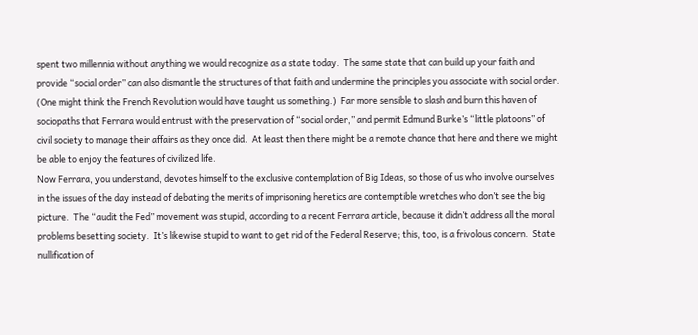spent two millennia without anything we would recognize as a state today.  The same state that can build up your faith and provide “social order” can also dismantle the structures of that faith and undermine the principles you associate with social order.  (One might think the French Revolution would have taught us something.)  Far more sensible to slash and burn this haven of sociopaths that Ferrara would entrust with the preservation of “social order,” and permit Edmund Burke’s “little platoons” of civil society to manage their affairs as they once did.  At least then there might be a remote chance that here and there we might be able to enjoy the features of civilized life.
Now Ferrara, you understand, devotes himself to the exclusive contemplation of Big Ideas, so those of us who involve ourselves in the issues of the day instead of debating the merits of imprisoning heretics are contemptible wretches who don’t see the big picture.  The “audit the Fed” movement was stupid, according to a recent Ferrara article, because it didn’t address all the moral problems besetting society.  It’s likewise stupid to want to get rid of the Federal Reserve; this, too, is a frivolous concern.  State nullification of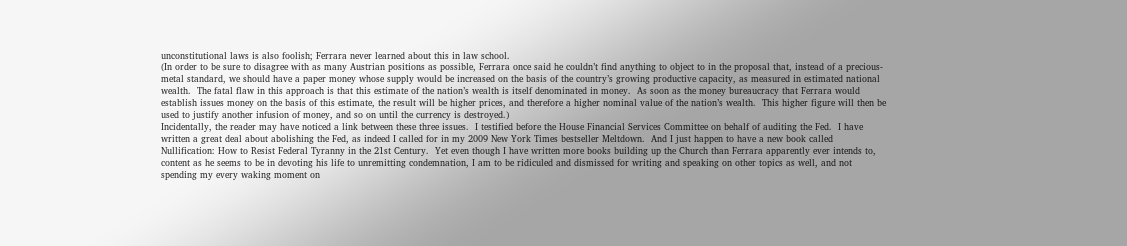unconstitutional laws is also foolish; Ferrara never learned about this in law school.
(In order to be sure to disagree with as many Austrian positions as possible, Ferrara once said he couldn’t find anything to object to in the proposal that, instead of a precious-metal standard, we should have a paper money whose supply would be increased on the basis of the country’s growing productive capacity, as measured in estimated national wealth.  The fatal flaw in this approach is that this estimate of the nation’s wealth is itself denominated in money.  As soon as the money bureaucracy that Ferrara would establish issues money on the basis of this estimate, the result will be higher prices, and therefore a higher nominal value of the nation’s wealth.  This higher figure will then be used to justify another infusion of money, and so on until the currency is destroyed.)
Incidentally, the reader may have noticed a link between these three issues.  I testified before the House Financial Services Committee on behalf of auditing the Fed.  I have written a great deal about abolishing the Fed, as indeed I called for in my 2009 New York Times bestseller Meltdown.  And I just happen to have a new book called Nullification: How to Resist Federal Tyranny in the 21st Century.  Yet even though I have written more books building up the Church than Ferrara apparently ever intends to, content as he seems to be in devoting his life to unremitting condemnation, I am to be ridiculed and dismissed for writing and speaking on other topics as well, and not spending my every waking moment on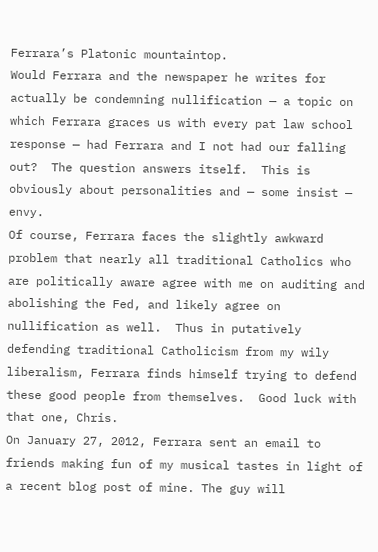Ferrara’s Platonic mountaintop.
Would Ferrara and the newspaper he writes for actually be condemning nullification — a topic on which Ferrara graces us with every pat law school response — had Ferrara and I not had our falling out?  The question answers itself.  This is obviously about personalities and — some insist — envy.
Of course, Ferrara faces the slightly awkward problem that nearly all traditional Catholics who are politically aware agree with me on auditing and abolishing the Fed, and likely agree on nullification as well.  Thus in putatively defending traditional Catholicism from my wily liberalism, Ferrara finds himself trying to defend these good people from themselves.  Good luck with that one, Chris.
On January 27, 2012, Ferrara sent an email to friends making fun of my musical tastes in light of a recent blog post of mine. The guy will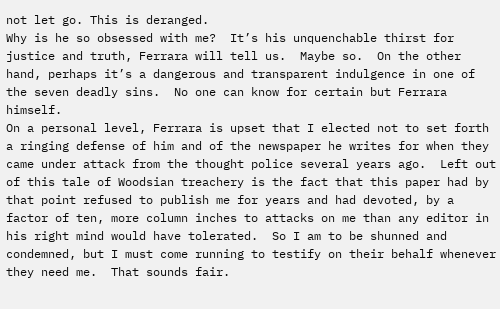not let go. This is deranged.
Why is he so obsessed with me?  It’s his unquenchable thirst for justice and truth, Ferrara will tell us.  Maybe so.  On the other hand, perhaps it’s a dangerous and transparent indulgence in one of the seven deadly sins.  No one can know for certain but Ferrara himself.
On a personal level, Ferrara is upset that I elected not to set forth a ringing defense of him and of the newspaper he writes for when they came under attack from the thought police several years ago.  Left out of this tale of Woodsian treachery is the fact that this paper had by that point refused to publish me for years and had devoted, by a factor of ten, more column inches to attacks on me than any editor in his right mind would have tolerated.  So I am to be shunned and condemned, but I must come running to testify on their behalf whenever they need me.  That sounds fair.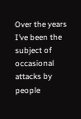Over the years I’ve been the subject of occasional attacks by people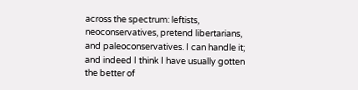across the spectrum: leftists, neoconservatives, pretend libertarians, and paleoconservatives. I can handle it; and indeed I think I have usually gotten the better of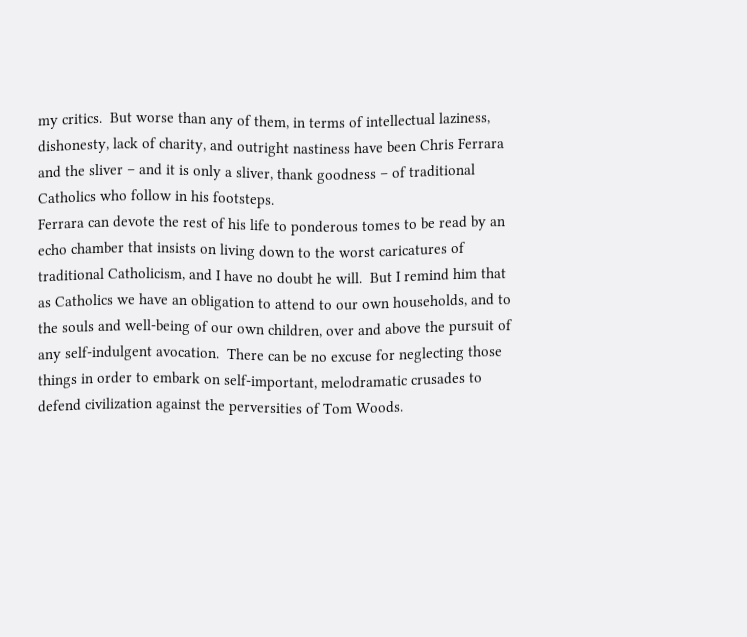my critics.  But worse than any of them, in terms of intellectual laziness, dishonesty, lack of charity, and outright nastiness have been Chris Ferrara and the sliver – and it is only a sliver, thank goodness – of traditional Catholics who follow in his footsteps.
Ferrara can devote the rest of his life to ponderous tomes to be read by an echo chamber that insists on living down to the worst caricatures of traditional Catholicism, and I have no doubt he will.  But I remind him that as Catholics we have an obligation to attend to our own households, and to the souls and well-being of our own children, over and above the pursuit of any self-indulgent avocation.  There can be no excuse for neglecting those things in order to embark on self-important, melodramatic crusades to defend civilization against the perversities of Tom Woods.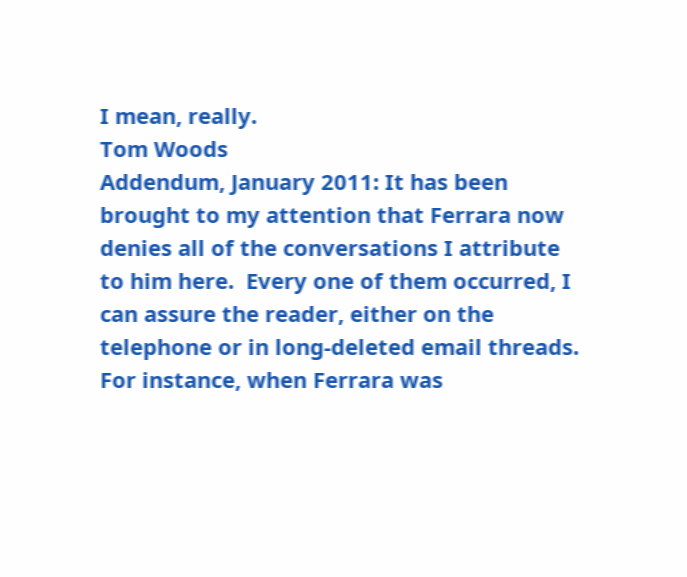I mean, really.
Tom Woods
Addendum, January 2011: It has been brought to my attention that Ferrara now denies all of the conversations I attribute to him here.  Every one of them occurred, I can assure the reader, either on the telephone or in long-deleted email threads.  For instance, when Ferrara was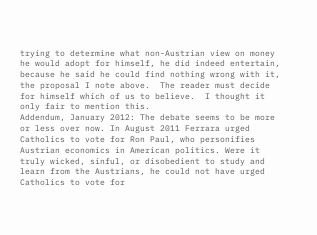trying to determine what non-Austrian view on money he would adopt for himself, he did indeed entertain, because he said he could find nothing wrong with it, the proposal I note above.  The reader must decide for himself which of us to believe.  I thought it only fair to mention this.
Addendum, January 2012: The debate seems to be more or less over now. In August 2011 Ferrara urged Catholics to vote for Ron Paul, who personifies Austrian economics in American politics. Were it truly wicked, sinful, or disobedient to study and learn from the Austrians, he could not have urged Catholics to vote for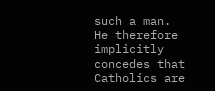such a man. He therefore implicitly concedes that Catholics are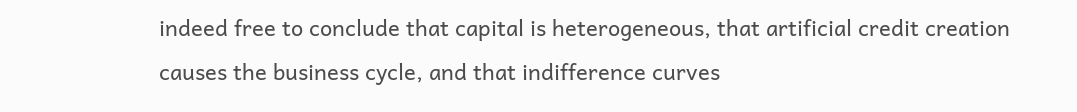indeed free to conclude that capital is heterogeneous, that artificial credit creation causes the business cycle, and that indifference curves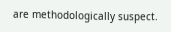are methodologically suspect.